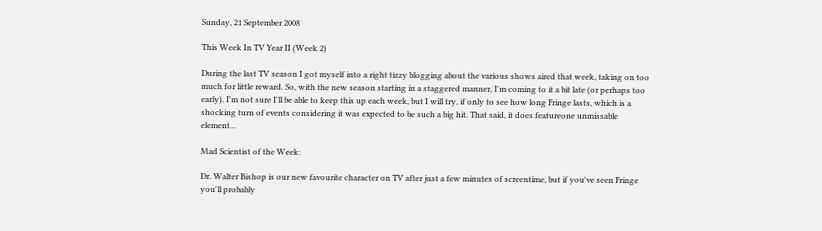Sunday, 21 September 2008

This Week In TV Year II (Week 2)

During the last TV season I got myself into a right tizzy blogging about the various shows aired that week, taking on too much for little reward. So, with the new season starting in a staggered manner, I'm coming to it a bit late (or perhaps too early). I'm not sure I'll be able to keep this up each week, but I will try, if only to see how long Fringe lasts, which is a shocking turn of events considering it was expected to be such a big hit. That said, it does featureone unmissable element...

Mad Scientist of the Week:

Dr. Walter Bishop is our new favourite character on TV after just a few minutes of screentime, but if you've seen Fringe you'll probably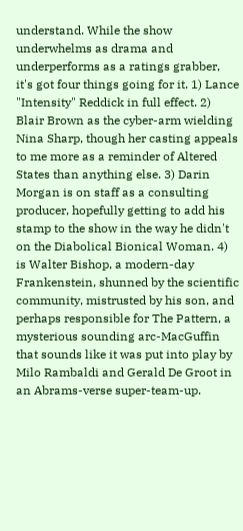understand. While the show underwhelms as drama and underperforms as a ratings grabber, it's got four things going for it. 1) Lance "Intensity" Reddick in full effect. 2) Blair Brown as the cyber-arm wielding Nina Sharp, though her casting appeals to me more as a reminder of Altered States than anything else. 3) Darin Morgan is on staff as a consulting producer, hopefully getting to add his stamp to the show in the way he didn't on the Diabolical Bionical Woman. 4) is Walter Bishop, a modern-day Frankenstein, shunned by the scientific community, mistrusted by his son, and perhaps responsible for The Pattern, a mysterious sounding arc-MacGuffin that sounds like it was put into play by Milo Rambaldi and Gerald De Groot in an Abrams-verse super-team-up.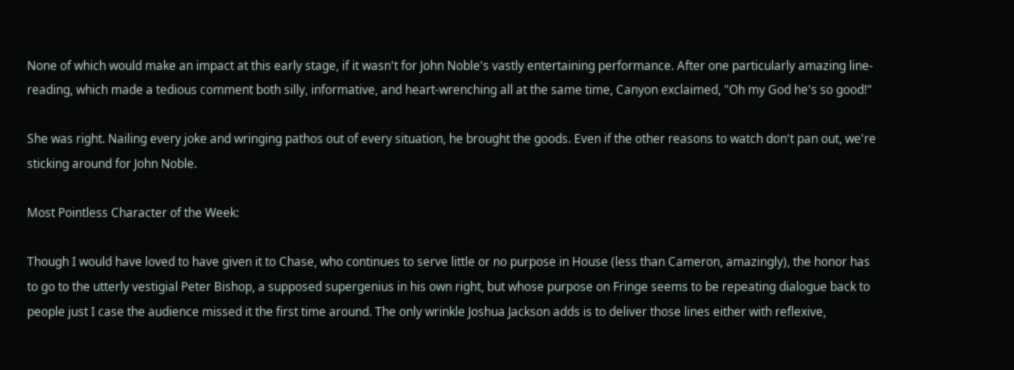None of which would make an impact at this early stage, if it wasn't for John Noble's vastly entertaining performance. After one particularly amazing line-reading, which made a tedious comment both silly, informative, and heart-wrenching all at the same time, Canyon exclaimed, "Oh my God he's so good!"

She was right. Nailing every joke and wringing pathos out of every situation, he brought the goods. Even if the other reasons to watch don't pan out, we're sticking around for John Noble.

Most Pointless Character of the Week:

Though I would have loved to have given it to Chase, who continues to serve little or no purpose in House (less than Cameron, amazingly), the honor has to go to the utterly vestigial Peter Bishop, a supposed supergenius in his own right, but whose purpose on Fringe seems to be repeating dialogue back to people just I case the audience missed it the first time around. The only wrinkle Joshua Jackson adds is to deliver those lines either with reflexive,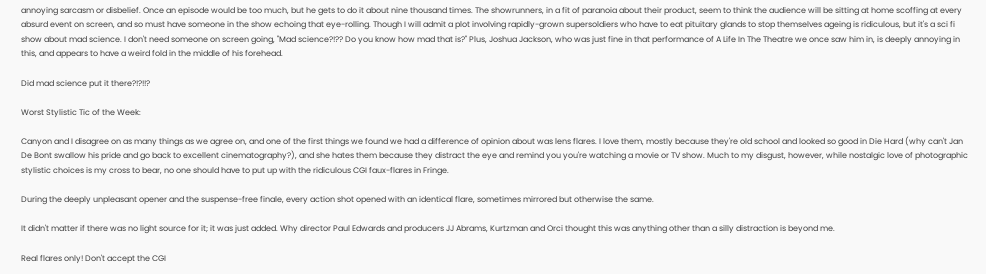annoying sarcasm or disbelief. Once an episode would be too much, but he gets to do it about nine thousand times. The showrunners, in a fit of paranoia about their product, seem to think the audience will be sitting at home scoffing at every absurd event on screen, and so must have someone in the show echoing that eye-rolling. Though I will admit a plot involving rapidly-grown supersoldiers who have to eat pituitary glands to stop themselves ageing is ridiculous, but it's a sci fi show about mad science. I don't need someone on screen going, "Mad science?!?? Do you know how mad that is?" Plus, Joshua Jackson, who was just fine in that performance of A Life In The Theatre we once saw him in, is deeply annoying in this, and appears to have a weird fold in the middle of his forehead.

Did mad science put it there?!?!!?

Worst Stylistic Tic of the Week:

Canyon and I disagree on as many things as we agree on, and one of the first things we found we had a difference of opinion about was lens flares. I love them, mostly because they're old school and looked so good in Die Hard (why can't Jan De Bont swallow his pride and go back to excellent cinematography?), and she hates them because they distract the eye and remind you you're watching a movie or TV show. Much to my disgust, however, while nostalgic love of photographic stylistic choices is my cross to bear, no one should have to put up with the ridiculous CGI faux-flares in Fringe.

During the deeply unpleasant opener and the suspense-free finale, every action shot opened with an identical flare, sometimes mirrored but otherwise the same.

It didn't matter if there was no light source for it; it was just added. Why director Paul Edwards and producers JJ Abrams, Kurtzman and Orci thought this was anything other than a silly distraction is beyond me.

Real flares only! Don't accept the CGI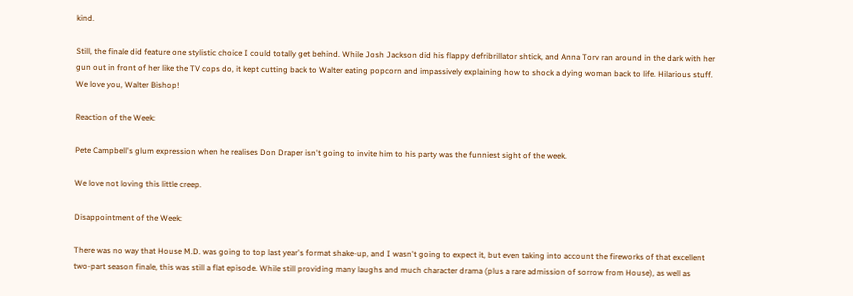kind.

Still, the finale did feature one stylistic choice I could totally get behind. While Josh Jackson did his flappy defribrillator shtick, and Anna Torv ran around in the dark with her gun out in front of her like the TV cops do, it kept cutting back to Walter eating popcorn and impassively explaining how to shock a dying woman back to life. Hilarious stuff. We love you, Walter Bishop!

Reaction of the Week:

Pete Campbell's glum expression when he realises Don Draper isn't going to invite him to his party was the funniest sight of the week.

We love not loving this little creep.

Disappointment of the Week:

There was no way that House M.D. was going to top last year's format shake-up, and I wasn't going to expect it, but even taking into account the fireworks of that excellent two-part season finale, this was still a flat episode. While still providing many laughs and much character drama (plus a rare admission of sorrow from House), as well as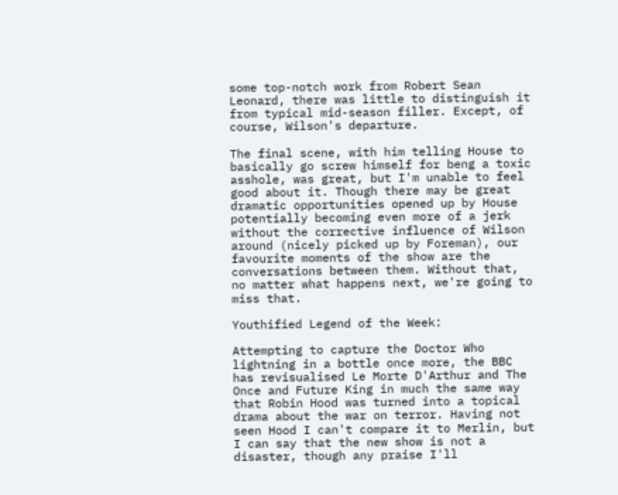some top-notch work from Robert Sean Leonard, there was little to distinguish it from typical mid-season filler. Except, of course, Wilson's departure.

The final scene, with him telling House to basically go screw himself for beng a toxic asshole, was great, but I'm unable to feel good about it. Though there may be great dramatic opportunities opened up by House potentially becoming even more of a jerk without the corrective influence of Wilson around (nicely picked up by Foreman), our favourite moments of the show are the conversations between them. Without that, no matter what happens next, we're going to miss that.

Youthified Legend of the Week:

Attempting to capture the Doctor Who lightning in a bottle once more, the BBC has revisualised Le Morte D'Arthur and The Once and Future King in much the same way that Robin Hood was turned into a topical drama about the war on terror. Having not seen Hood I can't compare it to Merlin, but I can say that the new show is not a disaster, though any praise I'll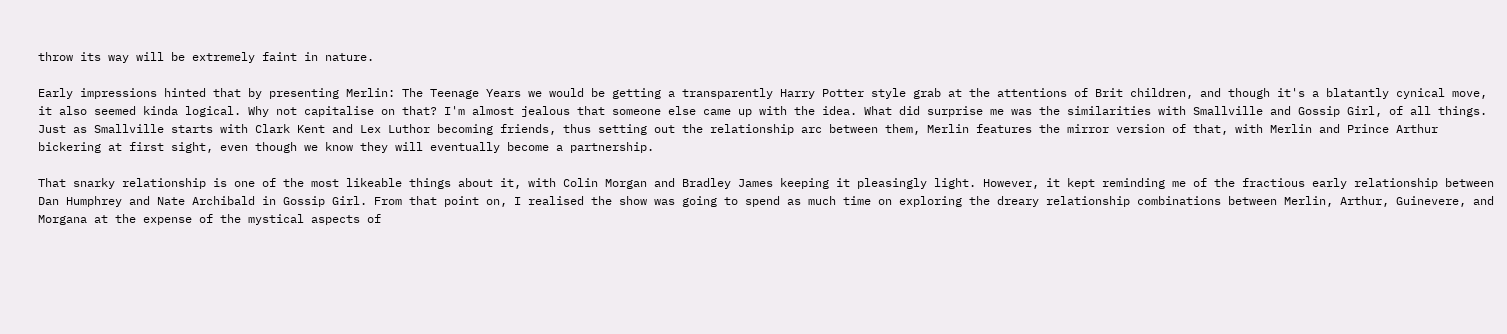throw its way will be extremely faint in nature.

Early impressions hinted that by presenting Merlin: The Teenage Years we would be getting a transparently Harry Potter style grab at the attentions of Brit children, and though it's a blatantly cynical move, it also seemed kinda logical. Why not capitalise on that? I'm almost jealous that someone else came up with the idea. What did surprise me was the similarities with Smallville and Gossip Girl, of all things. Just as Smallville starts with Clark Kent and Lex Luthor becoming friends, thus setting out the relationship arc between them, Merlin features the mirror version of that, with Merlin and Prince Arthur bickering at first sight, even though we know they will eventually become a partnership.

That snarky relationship is one of the most likeable things about it, with Colin Morgan and Bradley James keeping it pleasingly light. However, it kept reminding me of the fractious early relationship between Dan Humphrey and Nate Archibald in Gossip Girl. From that point on, I realised the show was going to spend as much time on exploring the dreary relationship combinations between Merlin, Arthur, Guinevere, and Morgana at the expense of the mystical aspects of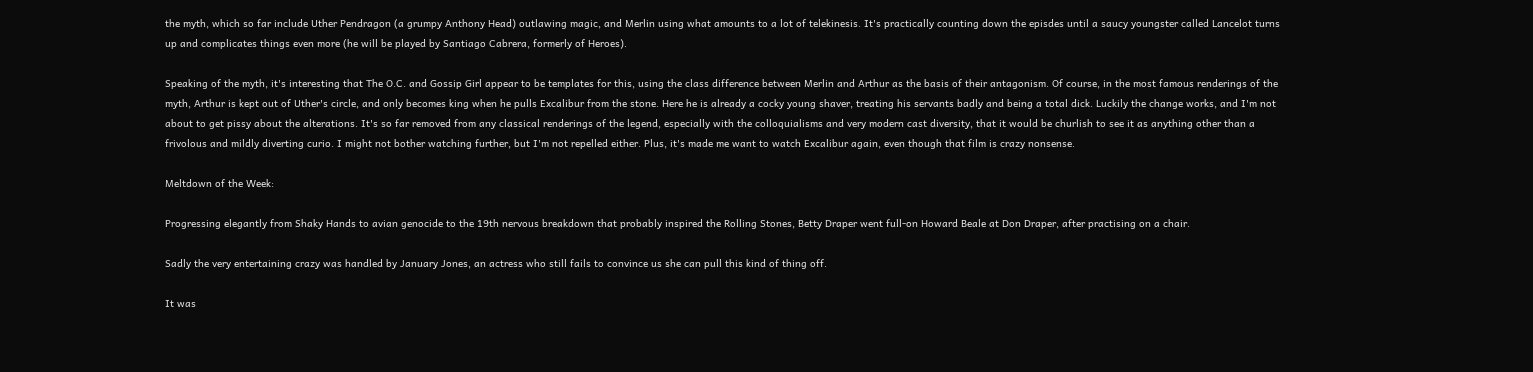the myth, which so far include Uther Pendragon (a grumpy Anthony Head) outlawing magic, and Merlin using what amounts to a lot of telekinesis. It's practically counting down the episdes until a saucy youngster called Lancelot turns up and complicates things even more (he will be played by Santiago Cabrera, formerly of Heroes).

Speaking of the myth, it's interesting that The O.C. and Gossip Girl appear to be templates for this, using the class difference between Merlin and Arthur as the basis of their antagonism. Of course, in the most famous renderings of the myth, Arthur is kept out of Uther's circle, and only becomes king when he pulls Excalibur from the stone. Here he is already a cocky young shaver, treating his servants badly and being a total dick. Luckily the change works, and I'm not about to get pissy about the alterations. It's so far removed from any classical renderings of the legend, especially with the colloquialisms and very modern cast diversity, that it would be churlish to see it as anything other than a frivolous and mildly diverting curio. I might not bother watching further, but I'm not repelled either. Plus, it's made me want to watch Excalibur again, even though that film is crazy nonsense.

Meltdown of the Week:

Progressing elegantly from Shaky Hands to avian genocide to the 19th nervous breakdown that probably inspired the Rolling Stones, Betty Draper went full-on Howard Beale at Don Draper, after practising on a chair.

Sadly the very entertaining crazy was handled by January Jones, an actress who still fails to convince us she can pull this kind of thing off.

It was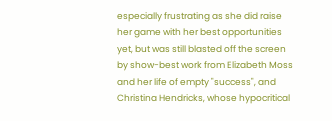especially frustrating as she did raise her game with her best opportunities yet, but was still blasted off the screen by show-best work from Elizabeth Moss and her life of empty "success", and Christina Hendricks, whose hypocritical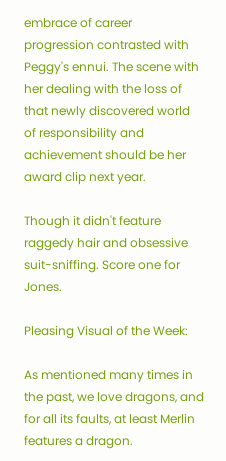embrace of career progression contrasted with Peggy's ennui. The scene with her dealing with the loss of that newly discovered world of responsibility and achievement should be her award clip next year.

Though it didn't feature raggedy hair and obsessive suit-sniffing. Score one for Jones.

Pleasing Visual of the Week:

As mentioned many times in the past, we love dragons, and for all its faults, at least Merlin features a dragon.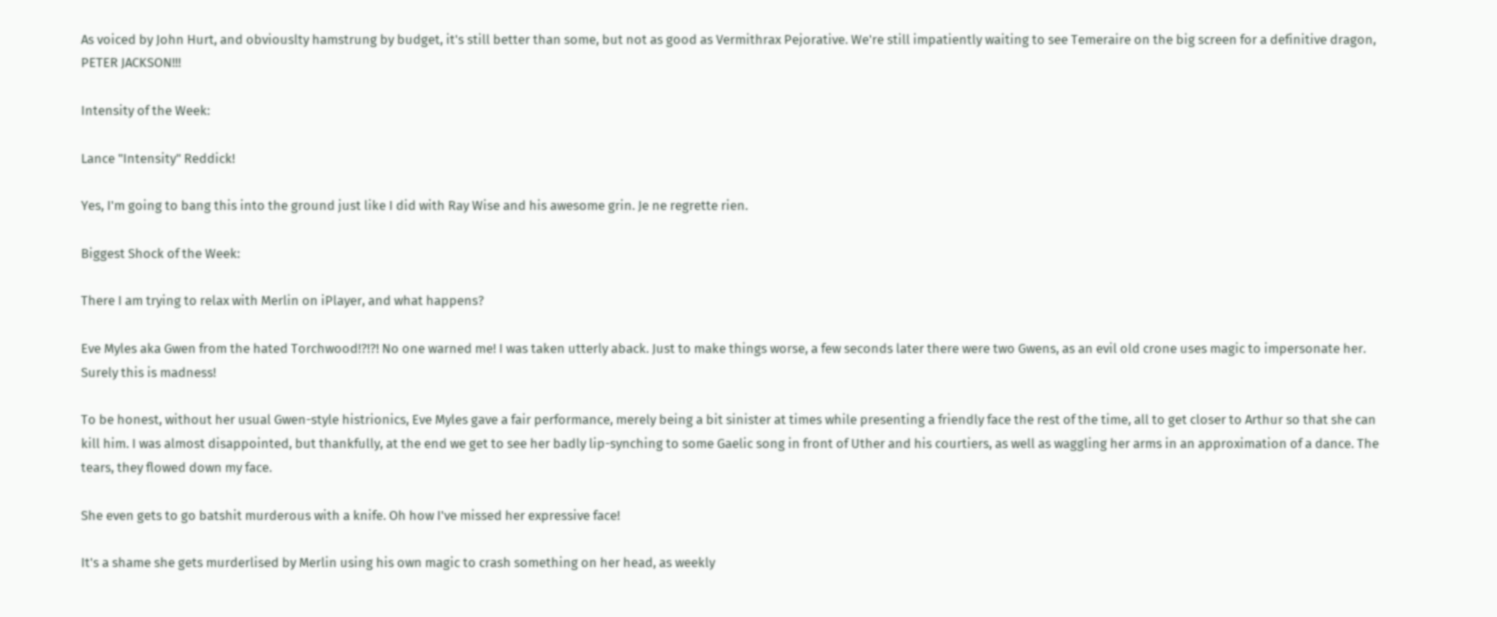As voiced by John Hurt, and obviouslty hamstrung by budget, it's still better than some, but not as good as Vermithrax Pejorative. We're still impatiently waiting to see Temeraire on the big screen for a definitive dragon, PETER JACKSON!!!

Intensity of the Week:

Lance "Intensity" Reddick!

Yes, I'm going to bang this into the ground just like I did with Ray Wise and his awesome grin. Je ne regrette rien.

Biggest Shock of the Week:

There I am trying to relax with Merlin on iPlayer, and what happens?

Eve Myles aka Gwen from the hated Torchwood!?!?! No one warned me! I was taken utterly aback. Just to make things worse, a few seconds later there were two Gwens, as an evil old crone uses magic to impersonate her. Surely this is madness!

To be honest, without her usual Gwen-style histrionics, Eve Myles gave a fair performance, merely being a bit sinister at times while presenting a friendly face the rest of the time, all to get closer to Arthur so that she can kill him. I was almost disappointed, but thankfully, at the end we get to see her badly lip-synching to some Gaelic song in front of Uther and his courtiers, as well as waggling her arms in an approximation of a dance. The tears, they flowed down my face.

She even gets to go batshit murderous with a knife. Oh how I've missed her expressive face!

It's a shame she gets murderlised by Merlin using his own magic to crash something on her head, as weekly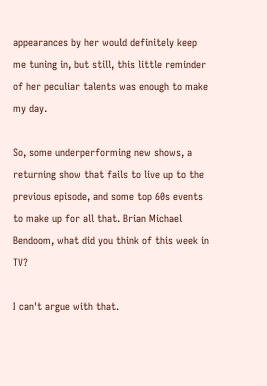appearances by her would definitely keep me tuning in, but still, this little reminder of her peculiar talents was enough to make my day.

So, some underperforming new shows, a returning show that fails to live up to the previous episode, and some top 60s events to make up for all that. Brian Michael Bendoom, what did you think of this week in TV?

I can't argue with that.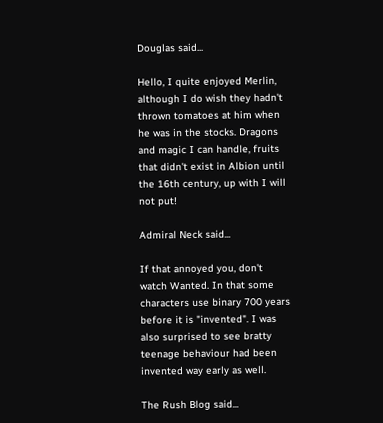Douglas said...

Hello, I quite enjoyed Merlin, although I do wish they hadn't thrown tomatoes at him when he was in the stocks. Dragons and magic I can handle, fruits that didn't exist in Albion until the 16th century, up with I will not put!

Admiral Neck said...

If that annoyed you, don't watch Wanted. In that some characters use binary 700 years before it is "invented". I was also surprised to see bratty teenage behaviour had been invented way early as well.

The Rush Blog said...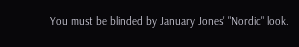You must be blinded by January Jones' "Nordic" look.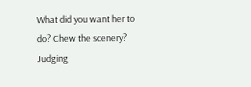What did you want her to do? Chew the scenery? Judging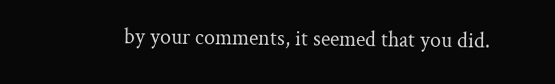by your comments, it seemed that you did.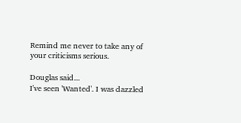Remind me never to take any of your criticisms serious.

Douglas said...
I've seen 'Wanted'. I was dazzled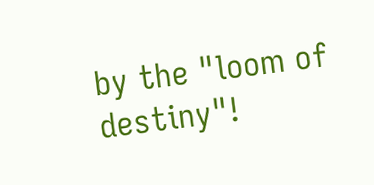by the "loom of destiny"!